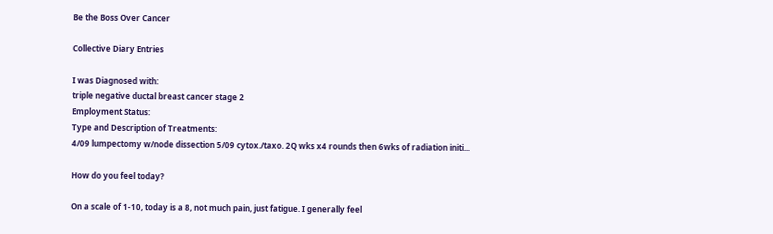Be the Boss Over Cancer

Collective Diary Entries

I was Diagnosed with:
triple negative ductal breast cancer stage 2
Employment Status:
Type and Description of Treatments:
4/09 lumpectomy w/node dissection 5/09 cytox./taxo. 2Q wks x4 rounds then 6wks of radiation initi...

How do you feel today?

On a scale of 1-10, today is a 8, not much pain, just fatigue. I generally feel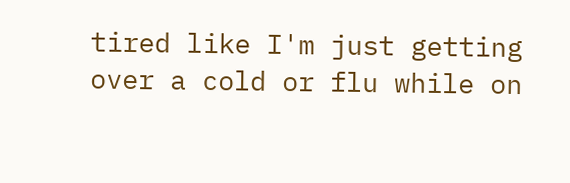tired like I'm just getting over a cold or flu while on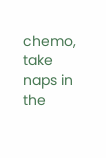chemo, take naps in the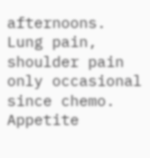afternoons. Lung pain, shoulder pain only occasional since chemo. Appetite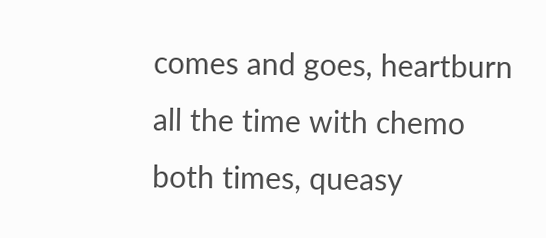comes and goes, heartburn all the time with chemo both times, queasy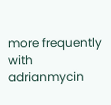more frequently with adrianmycin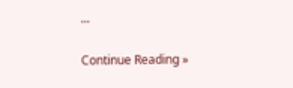...

Continue Reading »